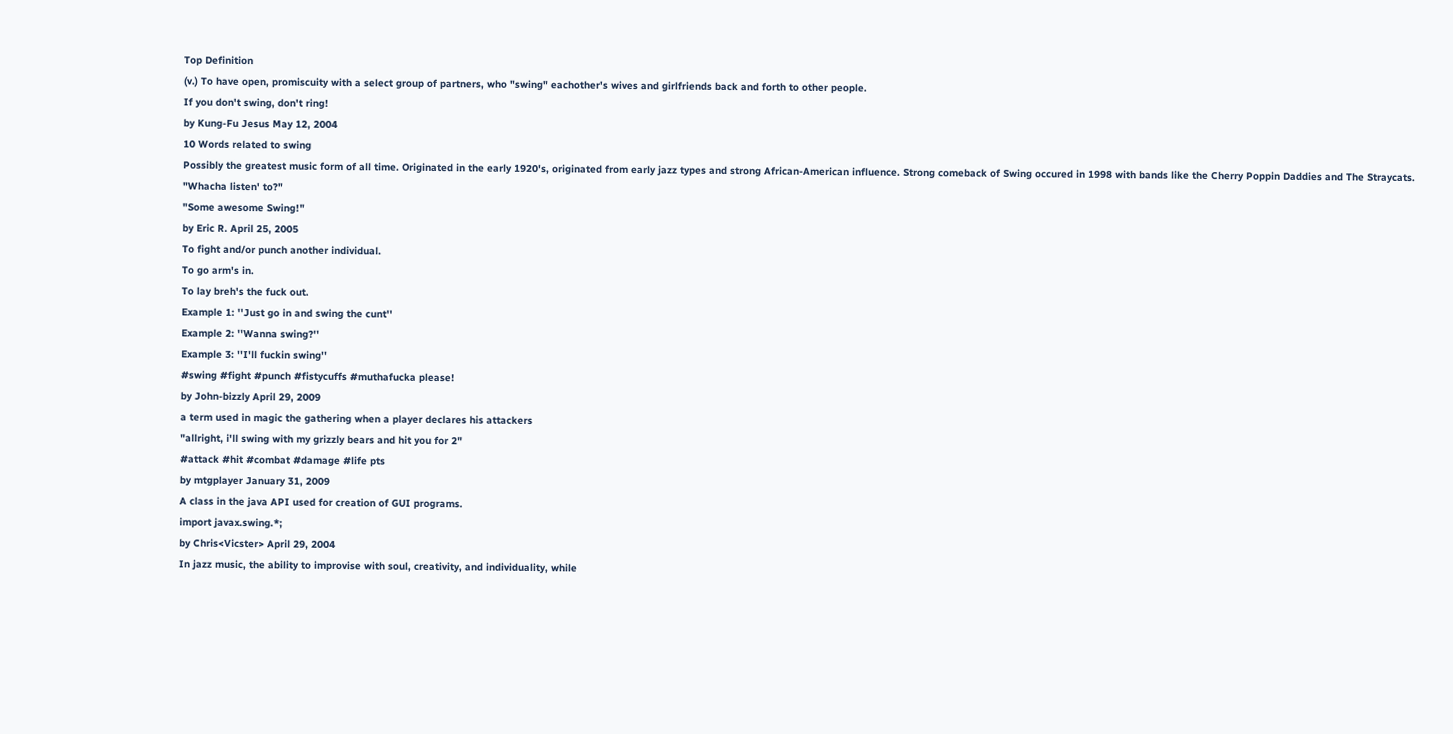Top Definition
(v.) To have open, promiscuity with a select group of partners, who "swing" eachother's wives and girlfriends back and forth to other people.
If you don't swing, don't ring!
by Kung-Fu Jesus May 12, 2004
10 Words related to swing
Possibly the greatest music form of all time. Originated in the early 1920's, originated from early jazz types and strong African-American influence. Strong comeback of Swing occured in 1998 with bands like the Cherry Poppin Daddies and The Straycats.
"Whacha listen' to?"
"Some awesome Swing!"
by Eric R. April 25, 2005
To fight and/or punch another individual.
To go arm's in.
To lay breh's the fuck out.
Example 1: ''Just go in and swing the cunt''
Example 2: ''Wanna swing?''
Example 3: ''I'll fuckin swing''
#swing #fight #punch #fistycuffs #muthafucka please!
by John-bizzly April 29, 2009
a term used in magic the gathering when a player declares his attackers
"allright, i'll swing with my grizzly bears and hit you for 2"
#attack #hit #combat #damage #life pts
by mtgplayer January 31, 2009
A class in the java API used for creation of GUI programs.
import javax.swing.*;
by Chris<Vicster> April 29, 2004
In jazz music, the ability to improvise with soul, creativity, and individuality, while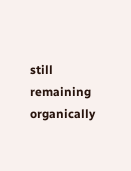still remaining organically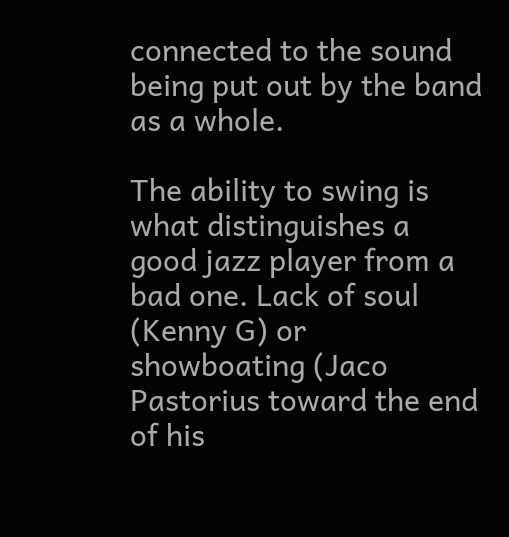connected to the sound being put out by the band as a whole.

The ability to swing is what distinguishes a good jazz player from a bad one. Lack of soul (Kenny G) or showboating (Jaco Pastorius toward the end of his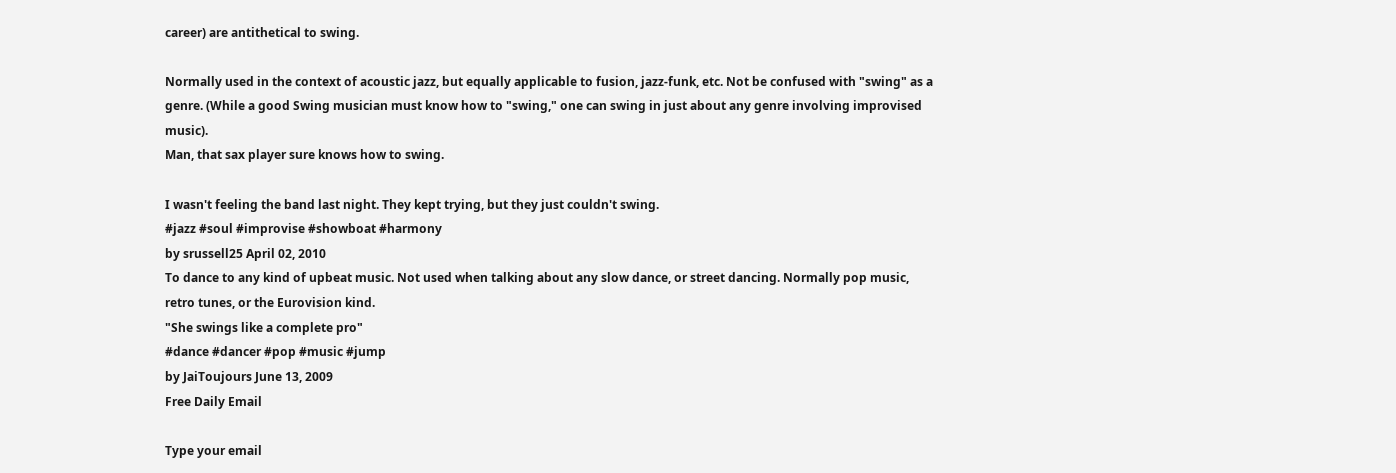career) are antithetical to swing.

Normally used in the context of acoustic jazz, but equally applicable to fusion, jazz-funk, etc. Not be confused with "swing" as a genre. (While a good Swing musician must know how to "swing," one can swing in just about any genre involving improvised music).
Man, that sax player sure knows how to swing.

I wasn't feeling the band last night. They kept trying, but they just couldn't swing.
#jazz #soul #improvise #showboat #harmony
by srussell25 April 02, 2010
To dance to any kind of upbeat music. Not used when talking about any slow dance, or street dancing. Normally pop music, retro tunes, or the Eurovision kind.
"She swings like a complete pro"
#dance #dancer #pop #music #jump
by JaiToujours June 13, 2009
Free Daily Email

Type your email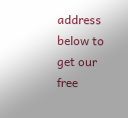address below to get our free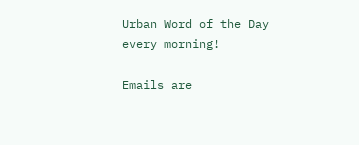Urban Word of the Day every morning!

Emails are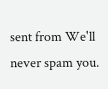sent from We'll never spam you.